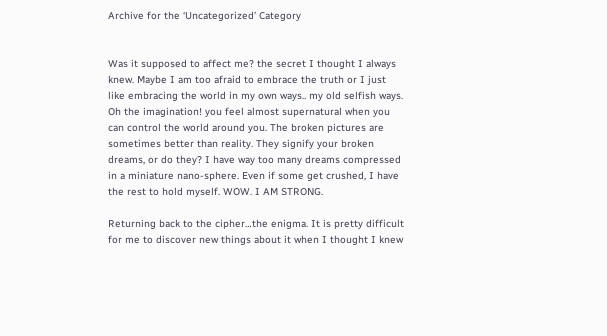Archive for the ‘Uncategorized’ Category


Was it supposed to affect me? the secret I thought I always knew. Maybe I am too afraid to embrace the truth or I just like embracing the world in my own ways.. my old selfish ways. Oh the imagination! you feel almost supernatural when you can control the world around you. The broken pictures are sometimes better than reality. They signify your broken dreams, or do they? I have way too many dreams compressed in a miniature nano-sphere. Even if some get crushed, I have the rest to hold myself. WOW. I AM STRONG.

Returning back to the cipher…the enigma. It is pretty difficult for me to discover new things about it when I thought I knew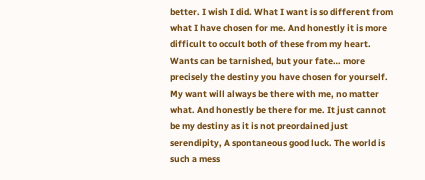better. I wish I did. What I want is so different from what I have chosen for me. And honestly it is more difficult to occult both of these from my heart. Wants can be tarnished, but your fate… more precisely the destiny you have chosen for yourself. My want will always be there with me, no matter what. And honestly be there for me. It just cannot be my destiny as it is not preordained just serendipity, A spontaneous good luck. The world is such a mess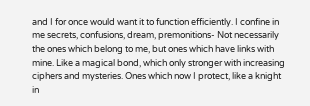and I for once would want it to function efficiently. I confine in me secrets, confusions, dream, premonitions- Not necessarily the ones which belong to me, but ones which have links with mine. Like a magical bond, which only stronger with increasing ciphers and mysteries. Ones which now I protect, like a knight in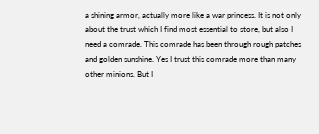a shining armor, actually more like a war princess. It is not only about the trust which I find most essential to store, but also I need a comrade. This comrade has been through rough patches and golden sunshine. Yes I trust this comrade more than many other minions. But I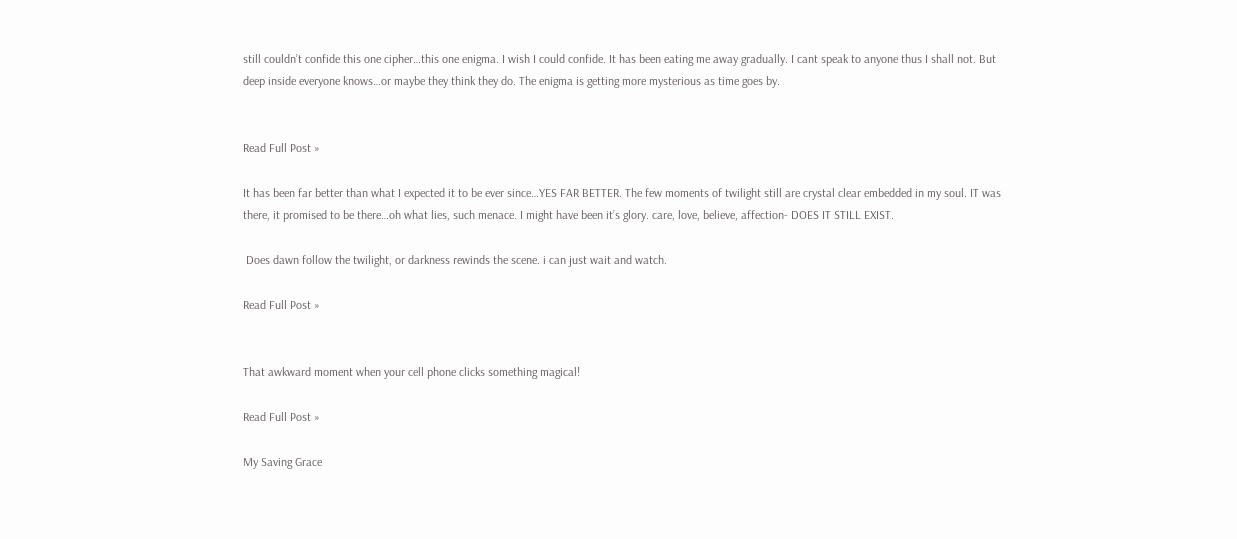still couldn’t confide this one cipher…this one enigma. I wish I could confide. It has been eating me away gradually. I cant speak to anyone thus I shall not. But deep inside everyone knows…or maybe they think they do. The enigma is getting more mysterious as time goes by.


Read Full Post »

It has been far better than what I expected it to be ever since…YES FAR BETTER. The few moments of twilight still are crystal clear embedded in my soul. IT was there, it promised to be there…oh what lies, such menace. I might have been it’s glory. care, love, believe, affection- DOES IT STILL EXIST.

 Does dawn follow the twilight, or darkness rewinds the scene. i can just wait and watch.

Read Full Post »


That awkward moment when your cell phone clicks something magical!

Read Full Post »

My Saving Grace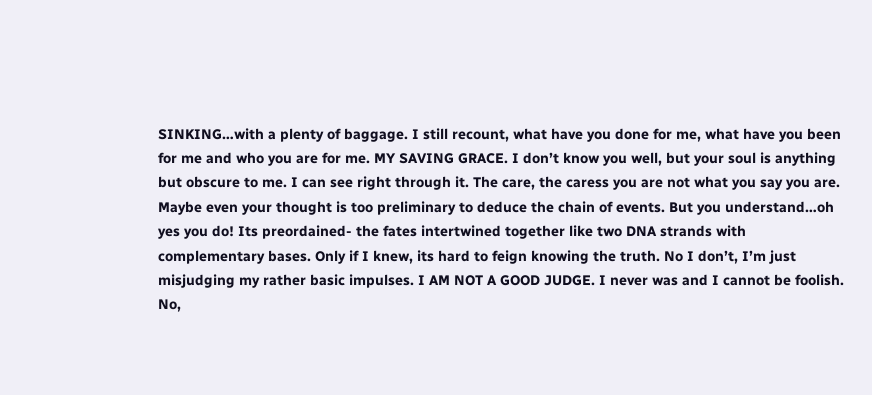SINKING…with a plenty of baggage. I still recount, what have you done for me, what have you been for me and who you are for me. MY SAVING GRACE. I don’t know you well, but your soul is anything but obscure to me. I can see right through it. The care, the caress you are not what you say you are. Maybe even your thought is too preliminary to deduce the chain of events. But you understand…oh yes you do! Its preordained- the fates intertwined together like two DNA strands with complementary bases. Only if I knew, its hard to feign knowing the truth. No I don’t, I’m just misjudging my rather basic impulses. I AM NOT A GOOD JUDGE. I never was and I cannot be foolish. No,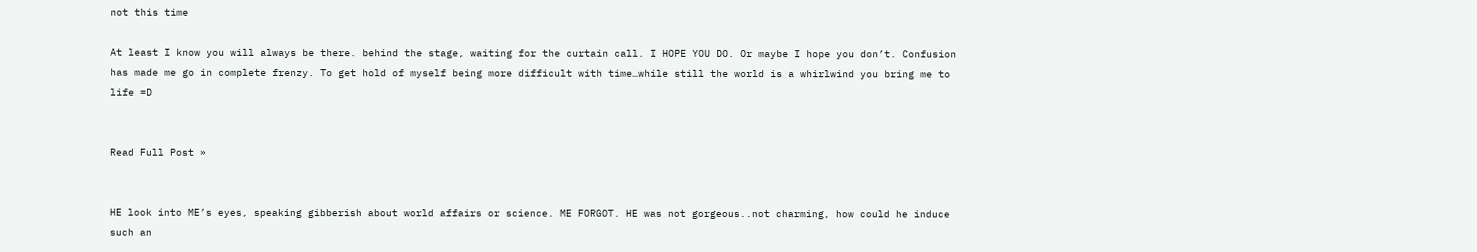not this time

At least I know you will always be there. behind the stage, waiting for the curtain call. I HOPE YOU DO. Or maybe I hope you don’t. Confusion has made me go in complete frenzy. To get hold of myself being more difficult with time…while still the world is a whirlwind you bring me to life =D


Read Full Post »


HE look into ME’s eyes, speaking gibberish about world affairs or science. ME FORGOT. HE was not gorgeous..not charming, how could he induce such an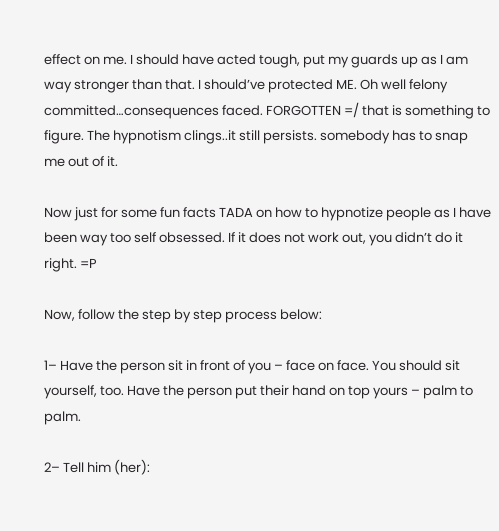effect on me. I should have acted tough, put my guards up as I am way stronger than that. I should’ve protected ME. Oh well felony committed…consequences faced. FORGOTTEN =/ that is something to figure. The hypnotism clings..it still persists. somebody has to snap me out of it.

Now just for some fun facts TADA on how to hypnotize people as I have been way too self obsessed. If it does not work out, you didn’t do it right. =P

Now, follow the step by step process below:

1– Have the person sit in front of you – face on face. You should sit yourself, too. Have the person put their hand on top yours – palm to palm.

2– Tell him (her):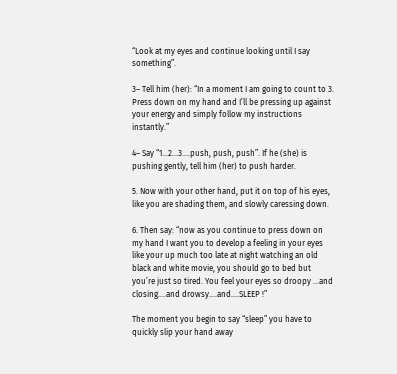“Look at my eyes and continue looking until I say something”.

3– Tell him (her): “In a moment I am going to count to 3. Press down on my hand and I’ll be pressing up against your energy and simply follow my instructions instantly.”

4– Say “1…2…3….push, push, push”. If he (she) is pushing gently, tell him (her) to push harder.

5. Now with your other hand, put it on top of his eyes, like you are shading them, and slowly caressing down.

6. Then say: “now as you continue to press down on my hand I want you to develop a feeling in your eyes like your up much too late at night watching an old black and white movie, you should go to bed but you’re just so tired. You feel your eyes so droopy …and closing….and drowsy….and….SLEEP !”

The moment you begin to say “sleep” you have to quickly slip your hand away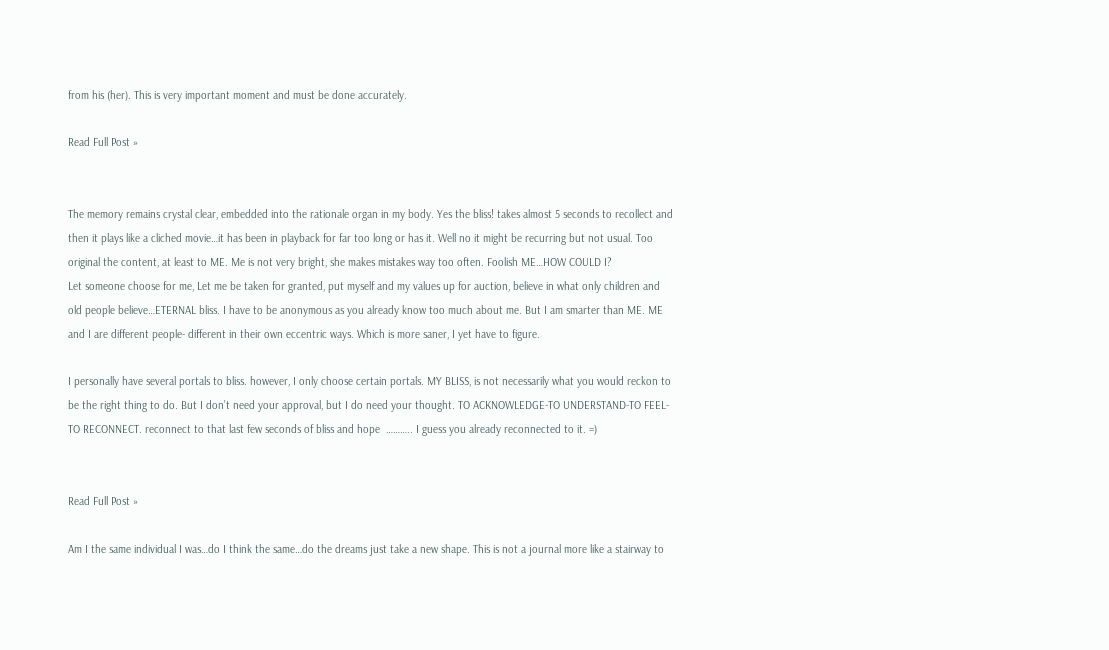from his (her). This is very important moment and must be done accurately.

Read Full Post »


The memory remains crystal clear, embedded into the rationale organ in my body. Yes the bliss! takes almost 5 seconds to recollect and then it plays like a cliched movie…it has been in playback for far too long or has it. Well no it might be recurring but not usual. Too original the content, at least to ME. Me is not very bright, she makes mistakes way too often. Foolish ME…HOW COULD I?
Let someone choose for me, Let me be taken for granted, put myself and my values up for auction, believe in what only children and old people believe…ETERNAL bliss. I have to be anonymous as you already know too much about me. But I am smarter than ME. ME and I are different people- different in their own eccentric ways. Which is more saner, I yet have to figure.

I personally have several portals to bliss. however, I only choose certain portals. MY BLISS, is not necessarily what you would reckon to be the right thing to do. But I don’t need your approval, but I do need your thought. TO ACKNOWLEDGE-TO UNDERSTAND-TO FEEL- TO RECONNECT. reconnect to that last few seconds of bliss and hope  ……….. I guess you already reconnected to it. =)


Read Full Post »

Am I the same individual I was…do I think the same…do the dreams just take a new shape. This is not a journal more like a stairway to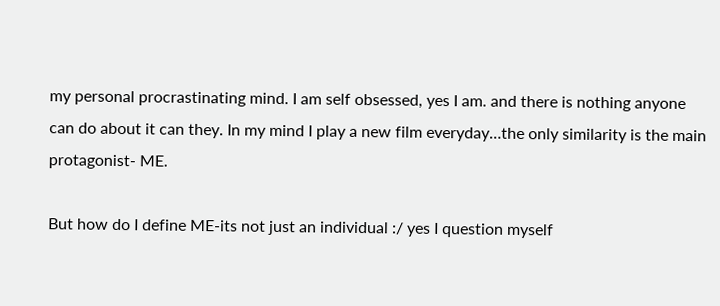my personal procrastinating mind. I am self obsessed, yes I am. and there is nothing anyone can do about it can they. In my mind I play a new film everyday…the only similarity is the main protagonist- ME.

But how do I define ME-its not just an individual :/ yes I question myself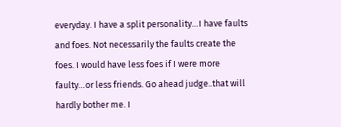everyday. I have a split personality…I have faults and foes. Not necessarily the faults create the foes. I would have less foes if I were more faulty…or less friends. Go ahead judge..that will hardly bother me. I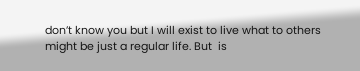don’t know you but I will exist to live what to others might be just a regular life. But  is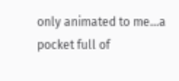only animated to me…a pocket full of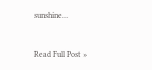sunshine…


Read Full Post »